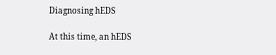Diagnosing hEDS

At this time, an hEDS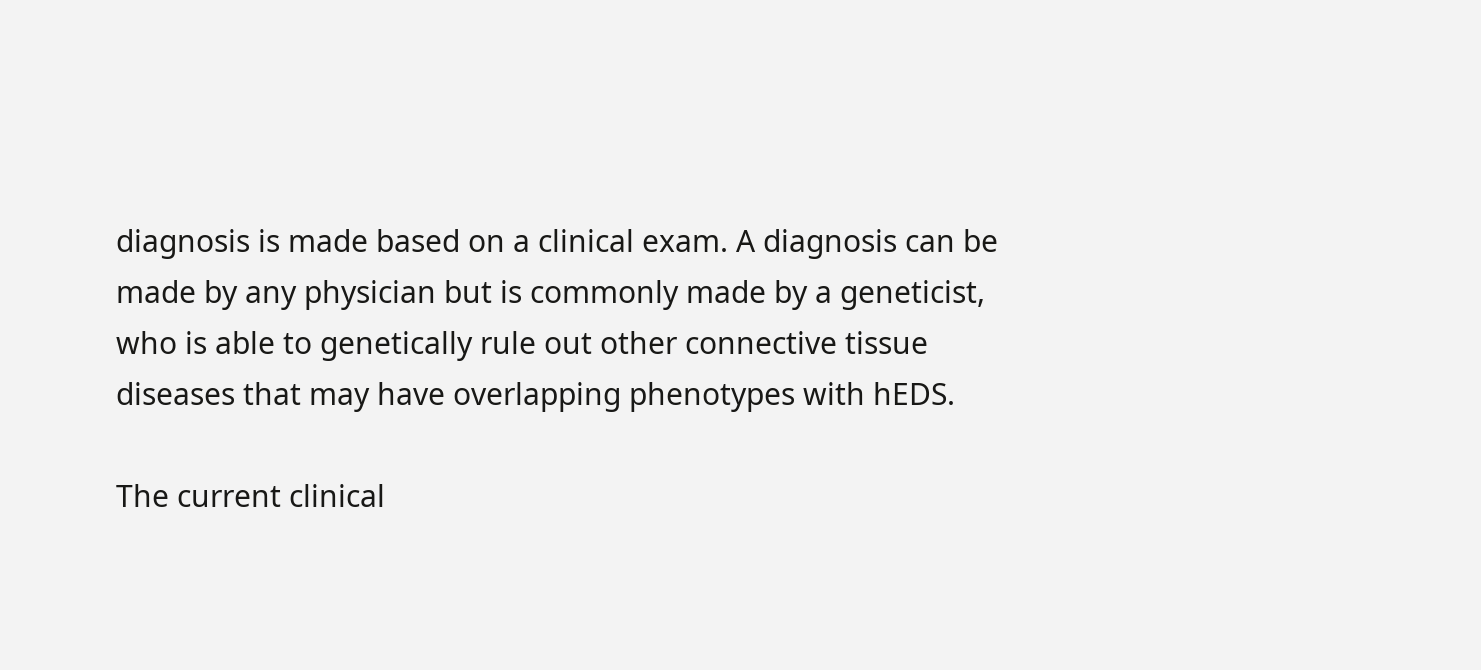diagnosis is made based on a clinical exam. A diagnosis can be made by any physician but is commonly made by a geneticist, who is able to genetically rule out other connective tissue diseases that may have overlapping phenotypes with hEDS.

The current clinical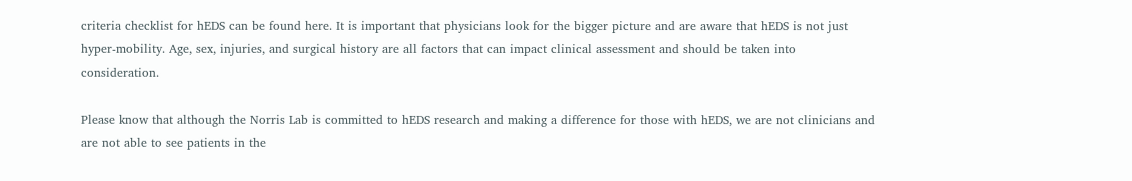criteria checklist for hEDS can be found here. It is important that physicians look for the bigger picture and are aware that hEDS is not just hyper-mobility. Age, sex, injuries, and surgical history are all factors that can impact clinical assessment and should be taken into consideration.

Please know that although the Norris Lab is committed to hEDS research and making a difference for those with hEDS, we are not clinicians and are not able to see patients in the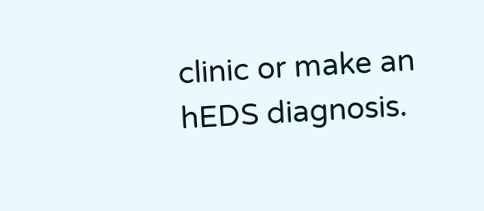clinic or make an hEDS diagnosis.